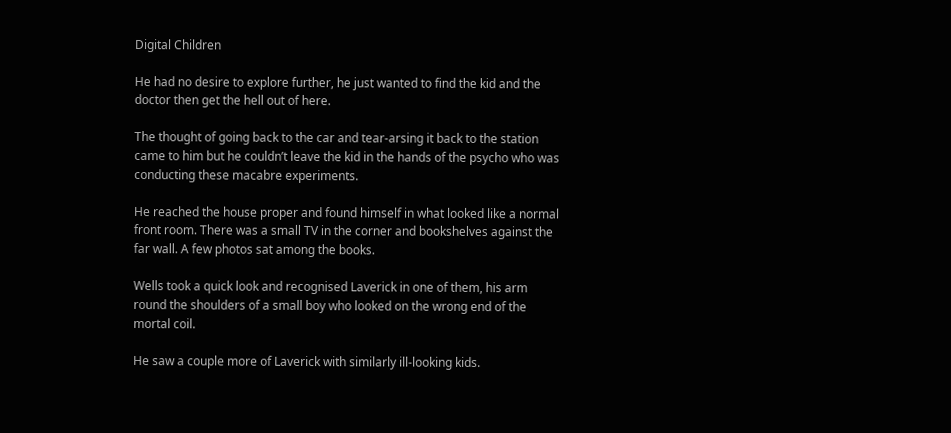Digital Children

He had no desire to explore further, he just wanted to find the kid and the doctor then get the hell out of here.

The thought of going back to the car and tear-arsing it back to the station came to him but he couldn’t leave the kid in the hands of the psycho who was conducting these macabre experiments.

He reached the house proper and found himself in what looked like a normal front room. There was a small TV in the corner and bookshelves against the far wall. A few photos sat among the books.

Wells took a quick look and recognised Laverick in one of them, his arm round the shoulders of a small boy who looked on the wrong end of the mortal coil.

He saw a couple more of Laverick with similarly ill-looking kids.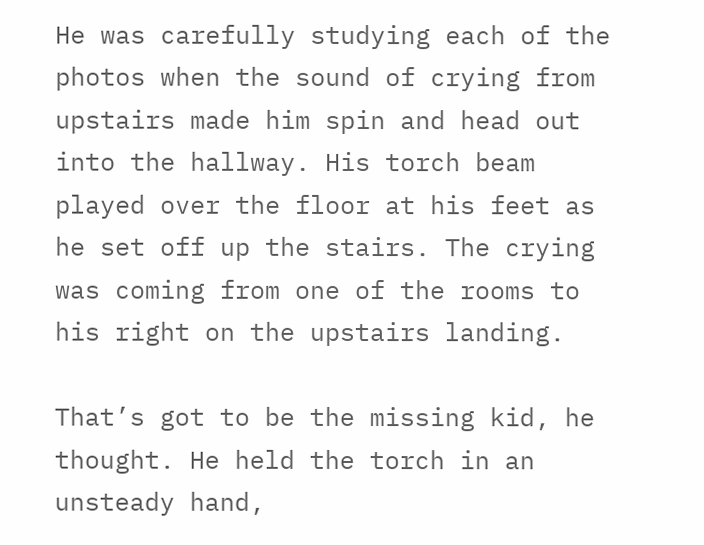He was carefully studying each of the photos when the sound of crying from upstairs made him spin and head out into the hallway. His torch beam played over the floor at his feet as he set off up the stairs. The crying was coming from one of the rooms to his right on the upstairs landing.

That’s got to be the missing kid, he thought. He held the torch in an unsteady hand,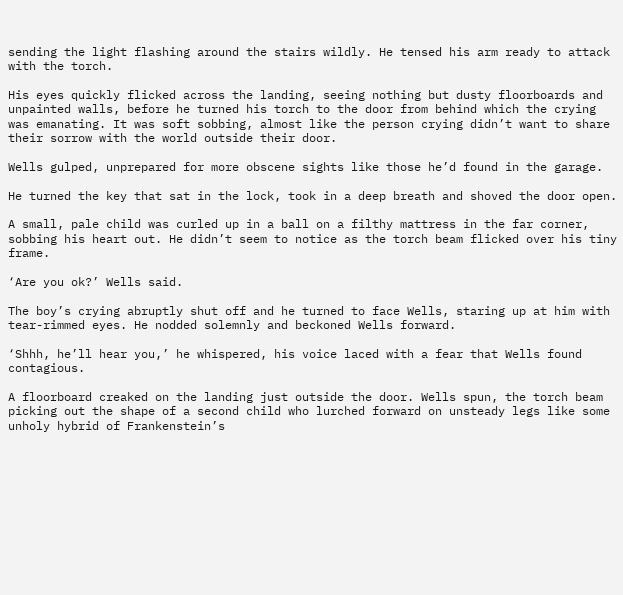sending the light flashing around the stairs wildly. He tensed his arm ready to attack with the torch.

His eyes quickly flicked across the landing, seeing nothing but dusty floorboards and unpainted walls, before he turned his torch to the door from behind which the crying was emanating. It was soft sobbing, almost like the person crying didn’t want to share their sorrow with the world outside their door.

Wells gulped, unprepared for more obscene sights like those he’d found in the garage.

He turned the key that sat in the lock, took in a deep breath and shoved the door open.

A small, pale child was curled up in a ball on a filthy mattress in the far corner, sobbing his heart out. He didn’t seem to notice as the torch beam flicked over his tiny frame.

‘Are you ok?’ Wells said.

The boy’s crying abruptly shut off and he turned to face Wells, staring up at him with tear-rimmed eyes. He nodded solemnly and beckoned Wells forward.

‘Shhh, he’ll hear you,’ he whispered, his voice laced with a fear that Wells found contagious.

A floorboard creaked on the landing just outside the door. Wells spun, the torch beam picking out the shape of a second child who lurched forward on unsteady legs like some unholy hybrid of Frankenstein’s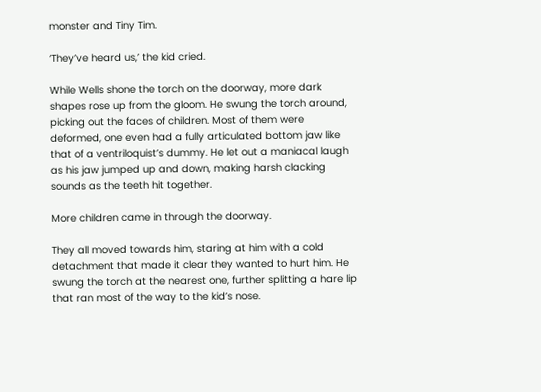monster and Tiny Tim.

‘They’ve heard us,’ the kid cried.

While Wells shone the torch on the doorway, more dark shapes rose up from the gloom. He swung the torch around, picking out the faces of children. Most of them were deformed, one even had a fully articulated bottom jaw like that of a ventriloquist’s dummy. He let out a maniacal laugh as his jaw jumped up and down, making harsh clacking sounds as the teeth hit together.

More children came in through the doorway.

They all moved towards him, staring at him with a cold detachment that made it clear they wanted to hurt him. He swung the torch at the nearest one, further splitting a hare lip that ran most of the way to the kid’s nose.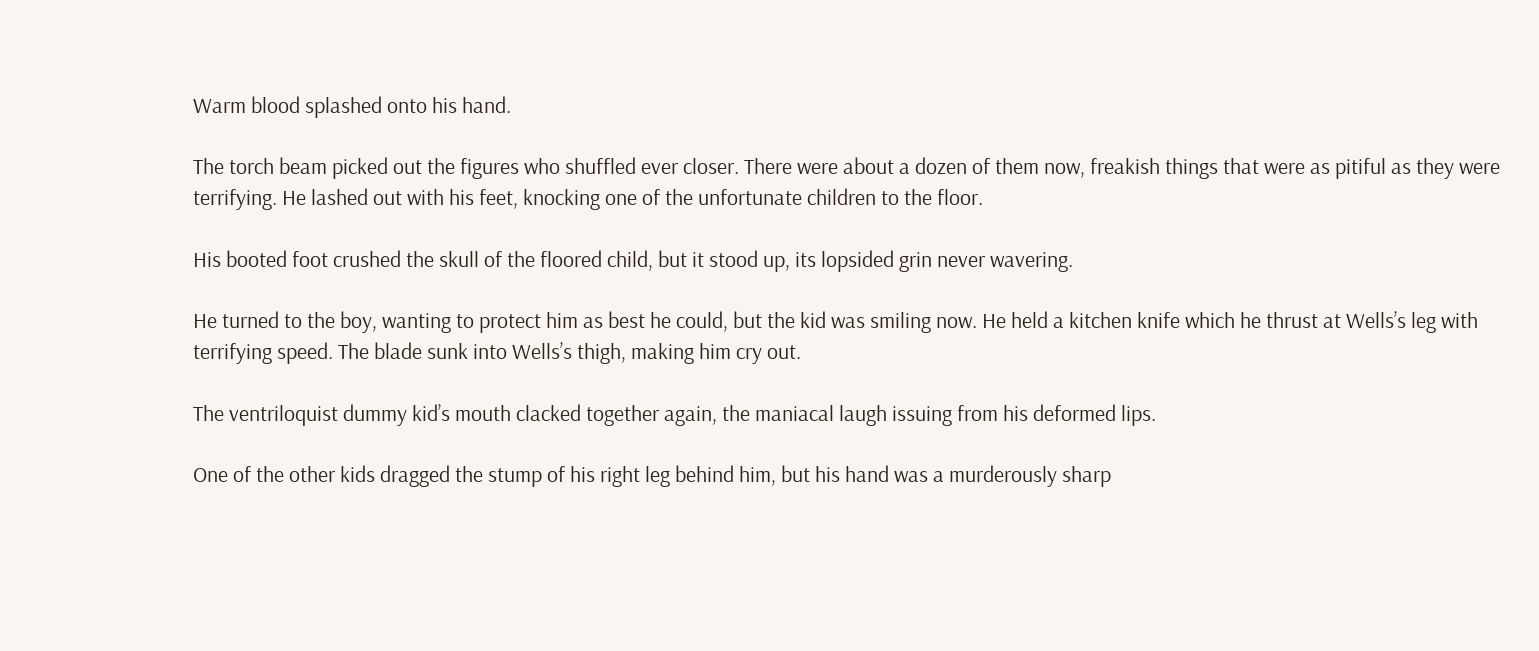Warm blood splashed onto his hand.

The torch beam picked out the figures who shuffled ever closer. There were about a dozen of them now, freakish things that were as pitiful as they were terrifying. He lashed out with his feet, knocking one of the unfortunate children to the floor.

His booted foot crushed the skull of the floored child, but it stood up, its lopsided grin never wavering.

He turned to the boy, wanting to protect him as best he could, but the kid was smiling now. He held a kitchen knife which he thrust at Wells’s leg with terrifying speed. The blade sunk into Wells’s thigh, making him cry out.

The ventriloquist dummy kid’s mouth clacked together again, the maniacal laugh issuing from his deformed lips.

One of the other kids dragged the stump of his right leg behind him, but his hand was a murderously sharp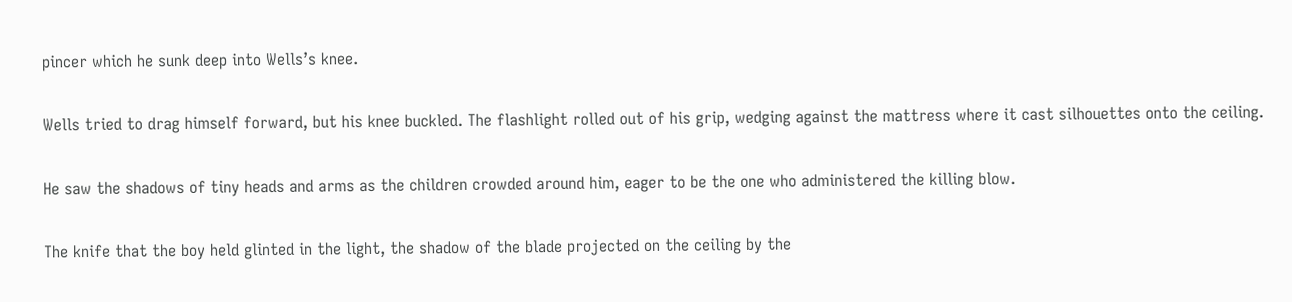pincer which he sunk deep into Wells’s knee.

Wells tried to drag himself forward, but his knee buckled. The flashlight rolled out of his grip, wedging against the mattress where it cast silhouettes onto the ceiling.

He saw the shadows of tiny heads and arms as the children crowded around him, eager to be the one who administered the killing blow.

The knife that the boy held glinted in the light, the shadow of the blade projected on the ceiling by the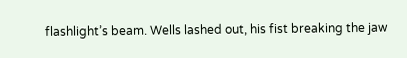flashlight’s beam. Wells lashed out, his fist breaking the jaw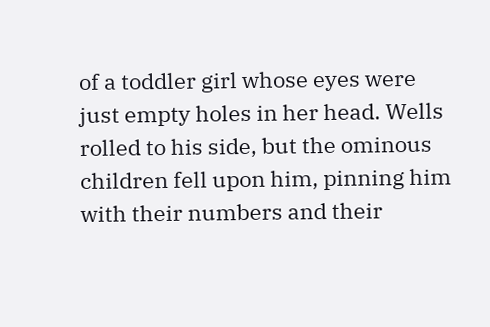of a toddler girl whose eyes were just empty holes in her head. Wells rolled to his side, but the ominous children fell upon him, pinning him with their numbers and their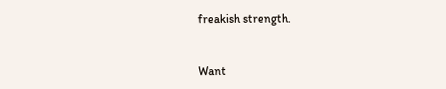freakish strength.


Want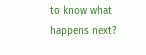to know what happens next?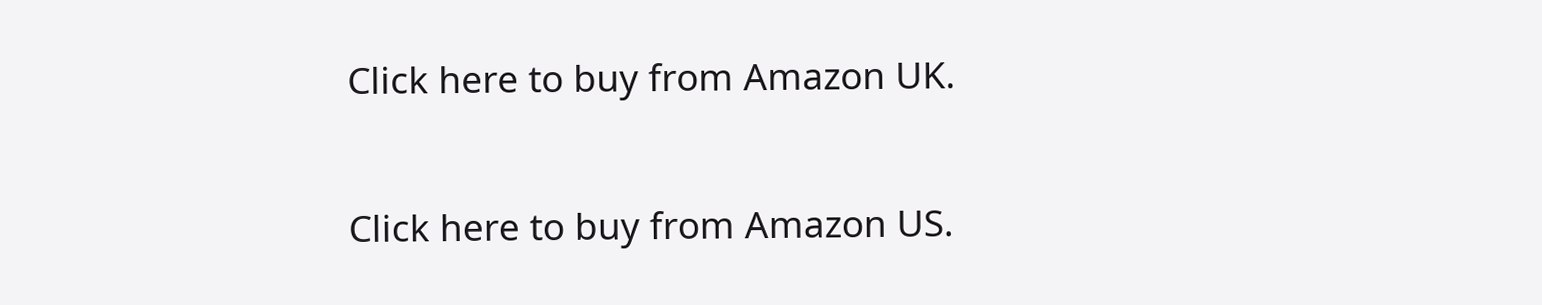Click here to buy from Amazon UK.

Click here to buy from Amazon US.